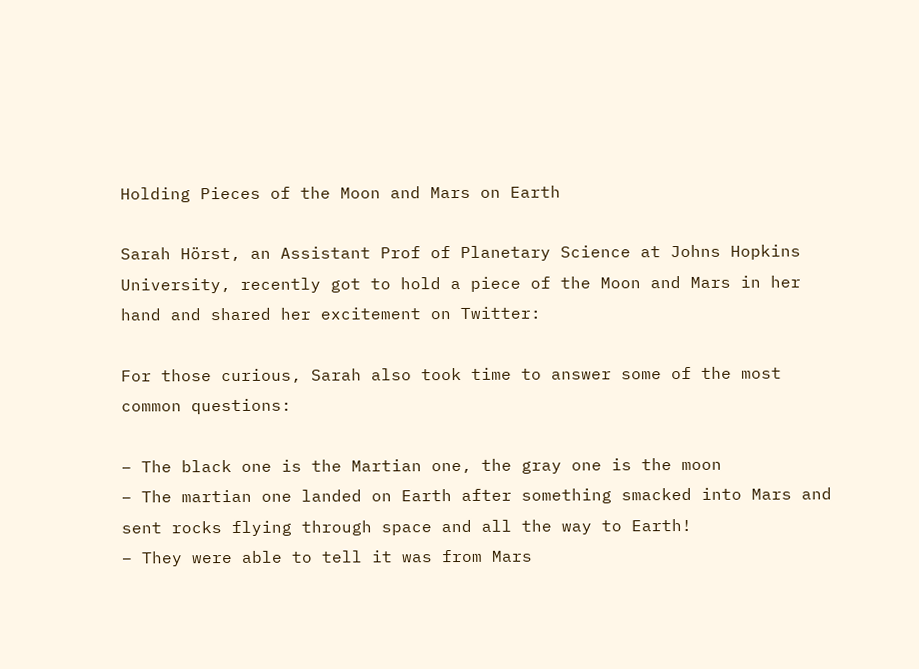Holding Pieces of the Moon and Mars on Earth

Sarah Hörst, an Assistant Prof of Planetary Science at Johns Hopkins University, recently got to hold a piece of the Moon and Mars in her hand and shared her excitement on Twitter:

For those curious, Sarah also took time to answer some of the most common questions:

– The black one is the Martian one, the gray one is the moon
– The martian one landed on Earth after something smacked into Mars and sent rocks flying through space and all the way to Earth!
– They were able to tell it was from Mars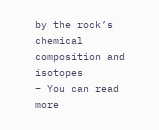by the rock’s chemical composition and isotopes
– You can read more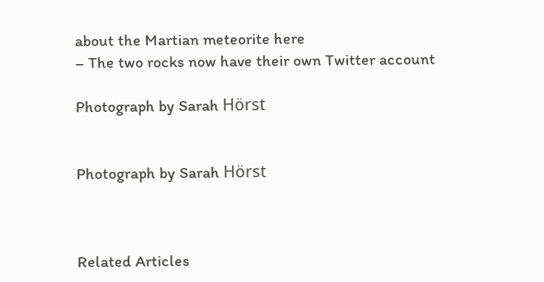about the Martian meteorite here
– The two rocks now have their own Twitter account

Photograph by Sarah Hörst


Photograph by Sarah Hörst



Related Articles